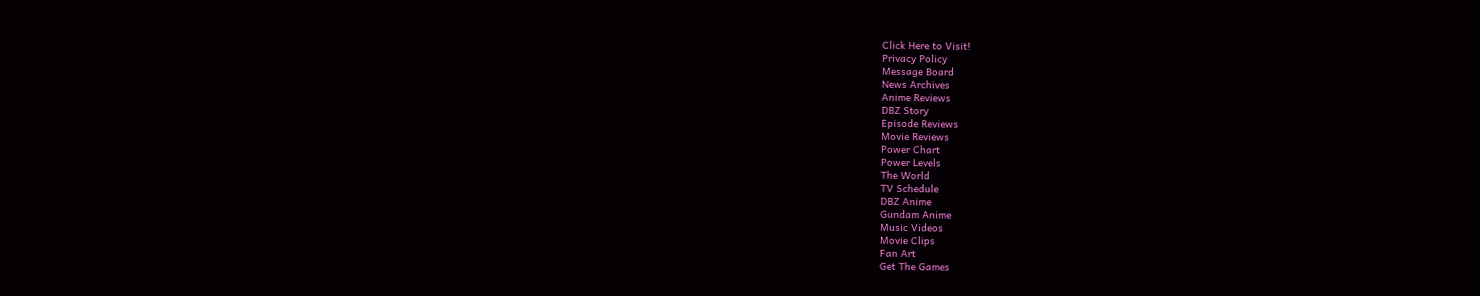Click Here to Visit!
Privacy Policy
Message Board
News Archives
Anime Reviews
DBZ Story
Episode Reviews
Movie Reviews
Power Chart
Power Levels
The World
TV Schedule
DBZ Anime
Gundam Anime
Music Videos
Movie Clips
Fan Art
Get The Games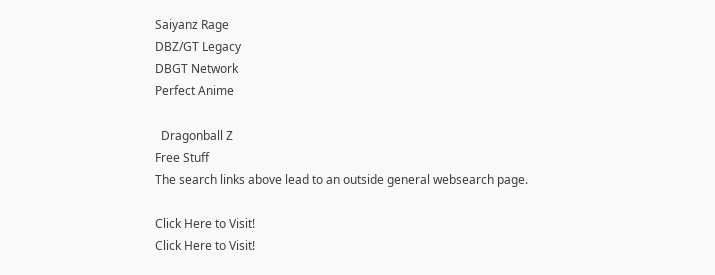Saiyanz Rage
DBZ/GT Legacy
DBGT Network
Perfect Anime

  Dragonball Z
Free Stuff
The search links above lead to an outside general websearch page.

Click Here to Visit!
Click Here to Visit!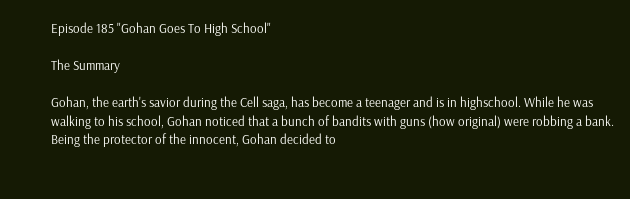Episode 185 "Gohan Goes To High School"

The Summary

Gohan, the earth's savior during the Cell saga, has become a teenager and is in highschool. While he was walking to his school, Gohan noticed that a bunch of bandits with guns (how original) were robbing a bank. Being the protector of the innocent, Gohan decided to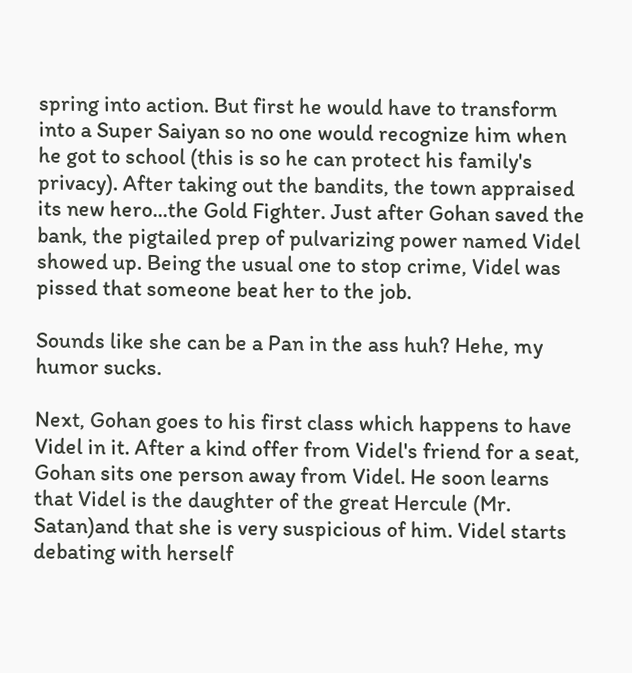spring into action. But first he would have to transform into a Super Saiyan so no one would recognize him when he got to school (this is so he can protect his family's privacy). After taking out the bandits, the town appraised its new hero...the Gold Fighter. Just after Gohan saved the bank, the pigtailed prep of pulvarizing power named Videl showed up. Being the usual one to stop crime, Videl was pissed that someone beat her to the job.

Sounds like she can be a Pan in the ass huh? Hehe, my humor sucks.

Next, Gohan goes to his first class which happens to have Videl in it. After a kind offer from Videl's friend for a seat, Gohan sits one person away from Videl. He soon learns that Videl is the daughter of the great Hercule (Mr. Satan)and that she is very suspicious of him. Videl starts debating with herself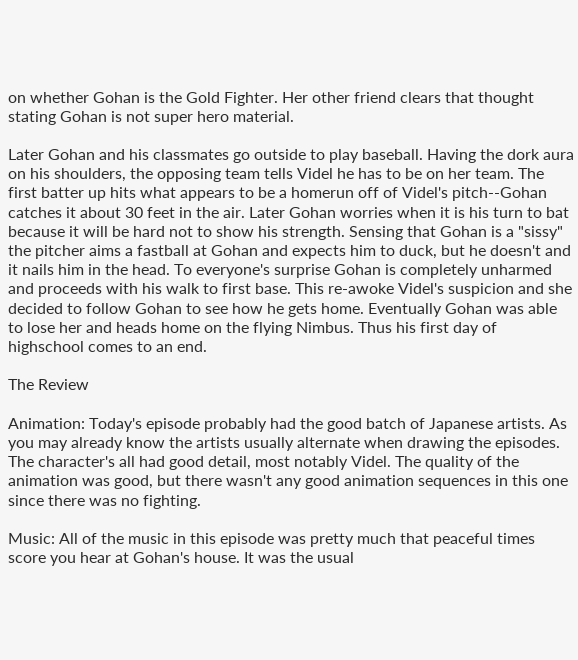on whether Gohan is the Gold Fighter. Her other friend clears that thought stating Gohan is not super hero material.

Later Gohan and his classmates go outside to play baseball. Having the dork aura on his shoulders, the opposing team tells Videl he has to be on her team. The first batter up hits what appears to be a homerun off of Videl's pitch--Gohan catches it about 30 feet in the air. Later Gohan worries when it is his turn to bat because it will be hard not to show his strength. Sensing that Gohan is a "sissy" the pitcher aims a fastball at Gohan and expects him to duck, but he doesn't and it nails him in the head. To everyone's surprise Gohan is completely unharmed and proceeds with his walk to first base. This re-awoke Videl's suspicion and she decided to follow Gohan to see how he gets home. Eventually Gohan was able to lose her and heads home on the flying Nimbus. Thus his first day of highschool comes to an end.

The Review

Animation: Today's episode probably had the good batch of Japanese artists. As you may already know the artists usually alternate when drawing the episodes. The character's all had good detail, most notably Videl. The quality of the animation was good, but there wasn't any good animation sequences in this one since there was no fighting.

Music: All of the music in this episode was pretty much that peaceful times score you hear at Gohan's house. It was the usual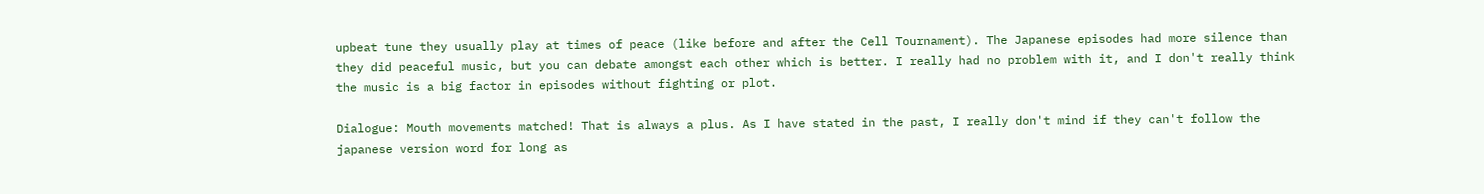upbeat tune they usually play at times of peace (like before and after the Cell Tournament). The Japanese episodes had more silence than they did peaceful music, but you can debate amongst each other which is better. I really had no problem with it, and I don't really think the music is a big factor in episodes without fighting or plot.

Dialogue: Mouth movements matched! That is always a plus. As I have stated in the past, I really don't mind if they can't follow the japanese version word for long as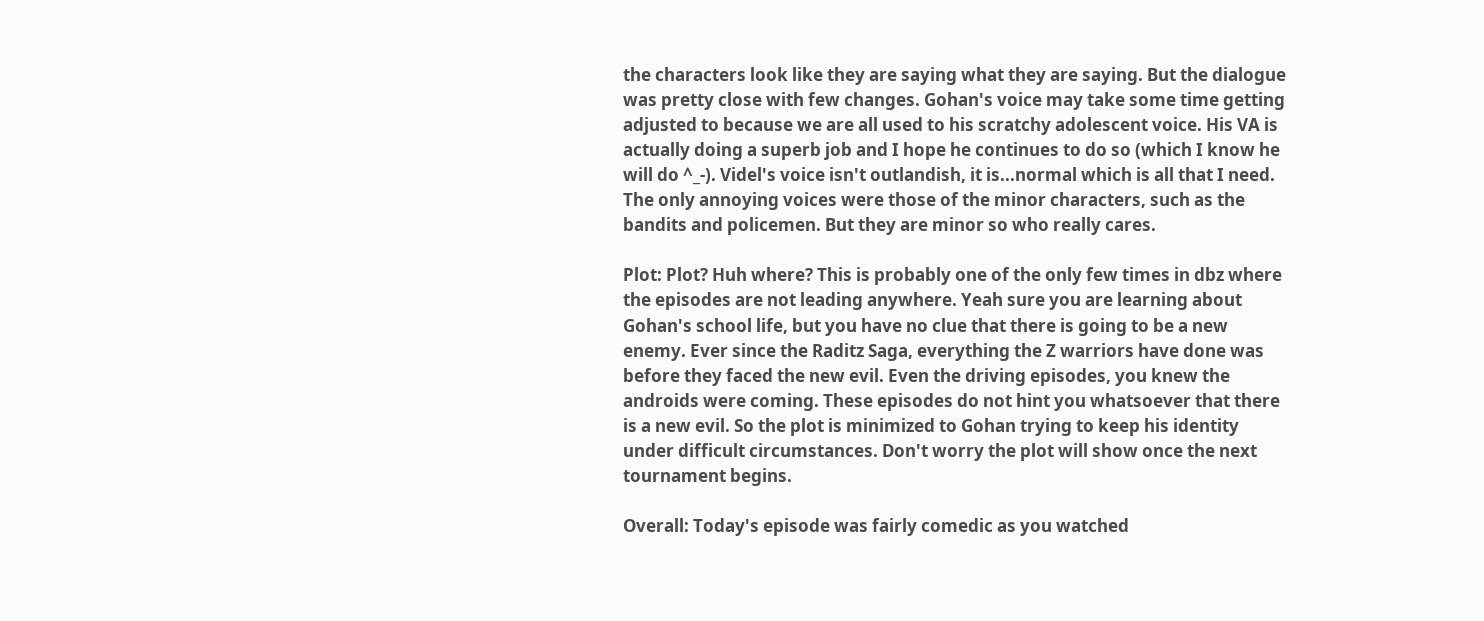the characters look like they are saying what they are saying. But the dialogue was pretty close with few changes. Gohan's voice may take some time getting adjusted to because we are all used to his scratchy adolescent voice. His VA is actually doing a superb job and I hope he continues to do so (which I know he will do ^_-). Videl's voice isn't outlandish, it is...normal which is all that I need. The only annoying voices were those of the minor characters, such as the bandits and policemen. But they are minor so who really cares.

Plot: Plot? Huh where? This is probably one of the only few times in dbz where the episodes are not leading anywhere. Yeah sure you are learning about Gohan's school life, but you have no clue that there is going to be a new enemy. Ever since the Raditz Saga, everything the Z warriors have done was before they faced the new evil. Even the driving episodes, you knew the androids were coming. These episodes do not hint you whatsoever that there is a new evil. So the plot is minimized to Gohan trying to keep his identity under difficult circumstances. Don't worry the plot will show once the next tournament begins.

Overall: Today's episode was fairly comedic as you watched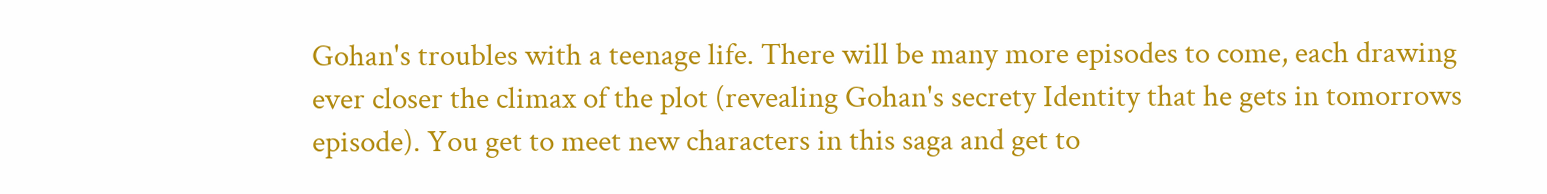Gohan's troubles with a teenage life. There will be many more episodes to come, each drawing ever closer the climax of the plot (revealing Gohan's secrety Identity that he gets in tomorrows episode). You get to meet new characters in this saga and get to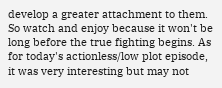develop a greater attachment to them. So watch and enjoy because it won't be long before the true fighting begins. As for today's actionless/low plot episode, it was very interesting but may not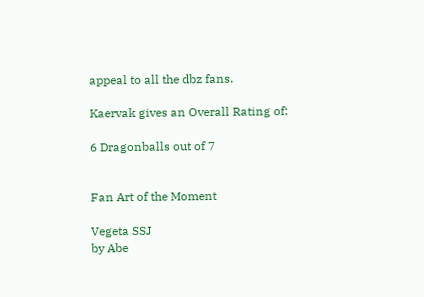appeal to all the dbz fans.

Kaervak gives an Overall Rating of:

6 Dragonballs out of 7


Fan Art of the Moment

Vegeta SSJ
by Abe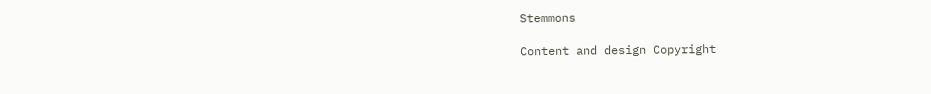Stemmons

Content and design Copyright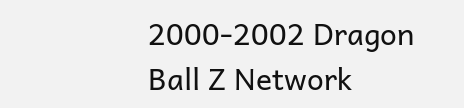2000-2002 Dragon Ball Z Network